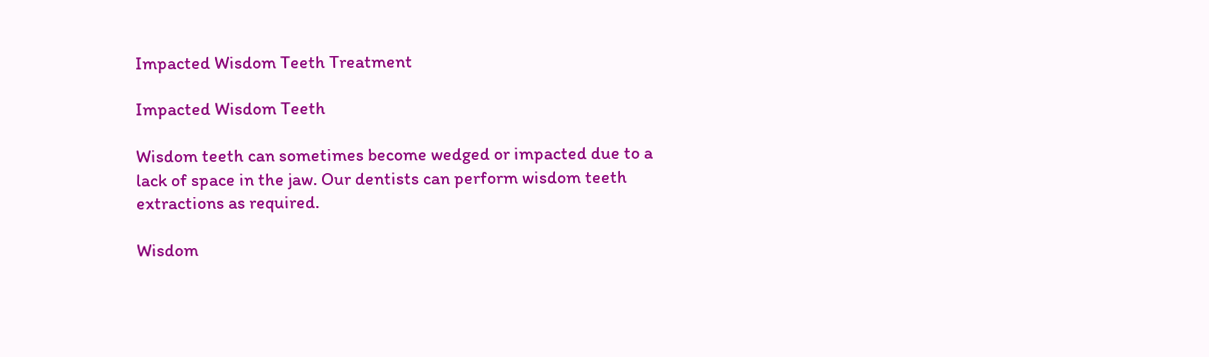Impacted Wisdom Teeth Treatment

Impacted Wisdom Teeth

Wisdom teeth can sometimes become wedged or impacted due to a lack of space in the jaw. Our dentists can perform wisdom teeth extractions as required.

Wisdom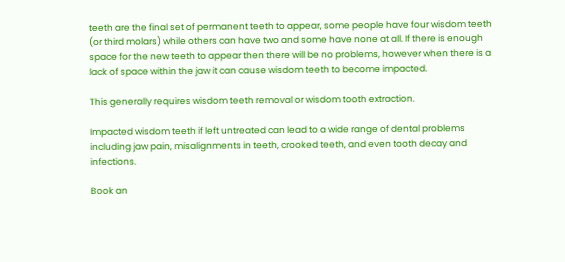teeth are the final set of permanent teeth to appear, some people have four wisdom teeth (or third molars) while others can have two and some have none at all. If there is enough space for the new teeth to appear then there will be no problems, however when there is a lack of space within the jaw it can cause wisdom teeth to become impacted.

This generally requires wisdom teeth removal or wisdom tooth extraction.

Impacted wisdom teeth if left untreated can lead to a wide range of dental problems including jaw pain, misalignments in teeth, crooked teeth, and even tooth decay and infections.

Book an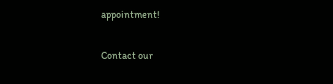appointment!

Contact our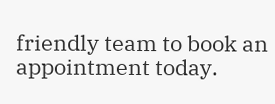friendly team to book an appointment today.